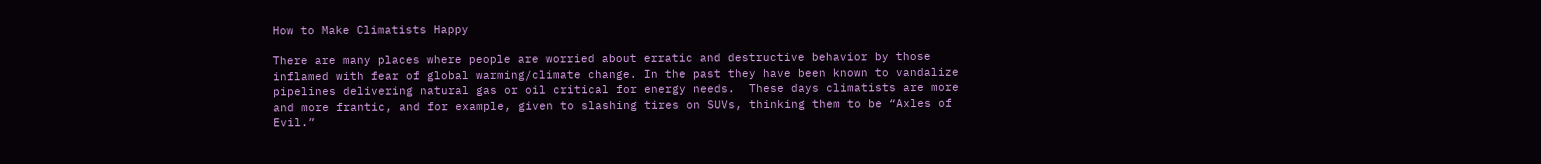How to Make Climatists Happy

There are many places where people are worried about erratic and destructive behavior by those inflamed with fear of global warming/climate change. In the past they have been known to vandalize pipelines delivering natural gas or oil critical for energy needs.  These days climatists are more and more frantic, and for example, given to slashing tires on SUVs, thinking them to be “Axles of Evil.”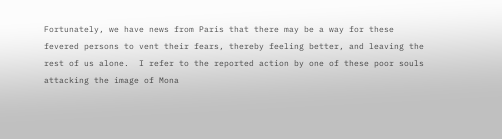Fortunately, we have news from Paris that there may be a way for these fevered persons to vent their fears, thereby feeling better, and leaving the rest of us alone.  I refer to the reported action by one of these poor souls attacking the image of Mona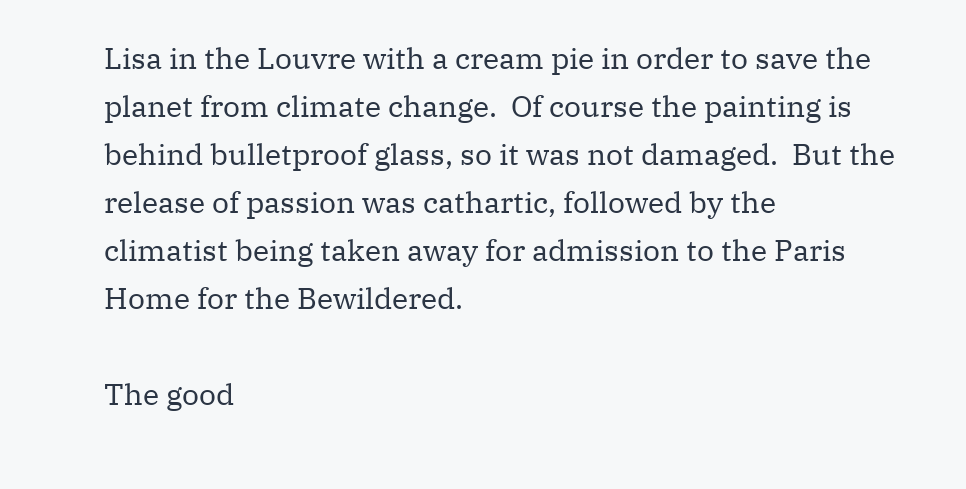Lisa in the Louvre with a cream pie in order to save the planet from climate change.  Of course the painting is behind bulletproof glass, so it was not damaged.  But the release of passion was cathartic, followed by the climatist being taken away for admission to the Paris Home for the Bewildered.

The good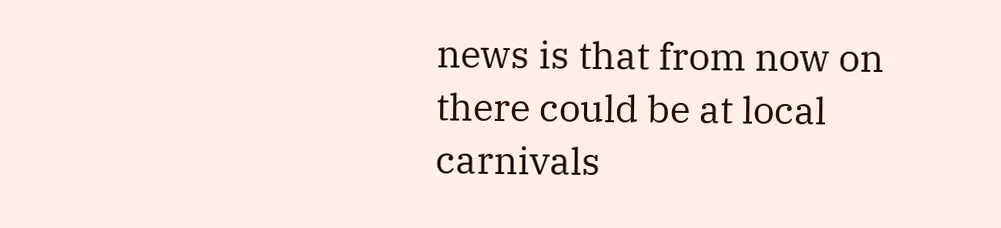news is that from now on there could be at local carnivals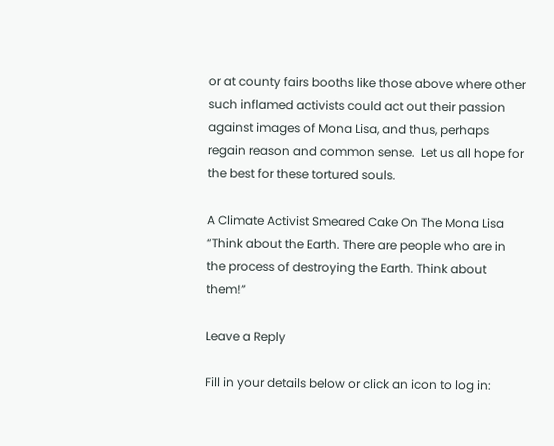or at county fairs booths like those above where other such inflamed activists could act out their passion against images of Mona Lisa, and thus, perhaps regain reason and common sense.  Let us all hope for the best for these tortured souls.

A Climate Activist Smeared Cake On The Mona Lisa
“Think about the Earth. There are people who are in the process of destroying the Earth. Think about them!”

Leave a Reply

Fill in your details below or click an icon to log in: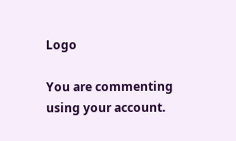Logo

You are commenting using your account.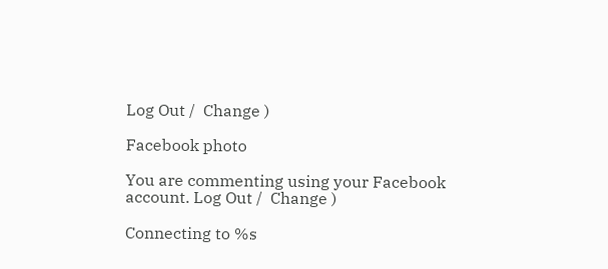Log Out /  Change )

Facebook photo

You are commenting using your Facebook account. Log Out /  Change )

Connecting to %s